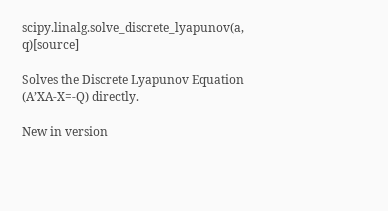scipy.linalg.solve_discrete_lyapunov(a, q)[source]

Solves the Discrete Lyapunov Equation (A’XA-X=-Q) directly.

New in version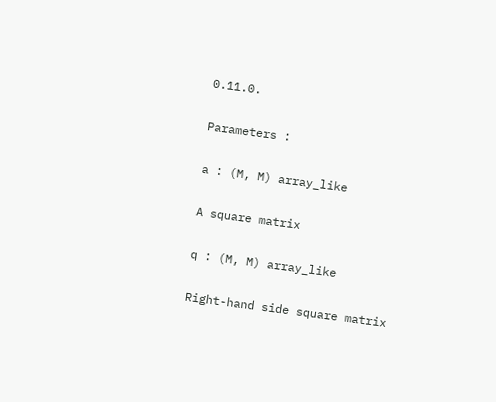0.11.0.

Parameters :

a : (M, M) array_like

A square matrix

q : (M, M) array_like

Right-hand side square matrix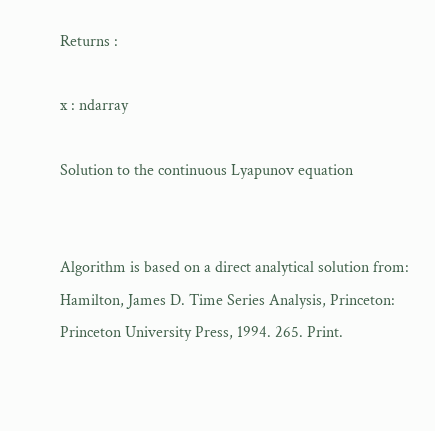Returns :

x : ndarray

Solution to the continuous Lyapunov equation


Algorithm is based on a direct analytical solution from: Hamilton, James D. Time Series Analysis, Princeton: Princeton University Press, 1994. 265. Print.